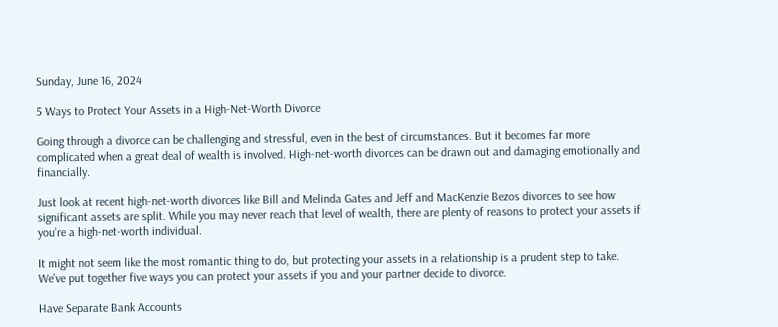Sunday, June 16, 2024

5 Ways to Protect Your Assets in a High-Net-Worth Divorce

Going through a divorce can be challenging and stressful, even in the best of circumstances. But it becomes far more complicated when a great deal of wealth is involved. High-net-worth divorces can be drawn out and damaging emotionally and financially.

Just look at recent high-net-worth divorces like Bill and Melinda Gates and Jeff and MacKenzie Bezos divorces to see how significant assets are split. While you may never reach that level of wealth, there are plenty of reasons to protect your assets if you’re a high-net-worth individual.

It might not seem like the most romantic thing to do, but protecting your assets in a relationship is a prudent step to take. We’ve put together five ways you can protect your assets if you and your partner decide to divorce.

Have Separate Bank Accounts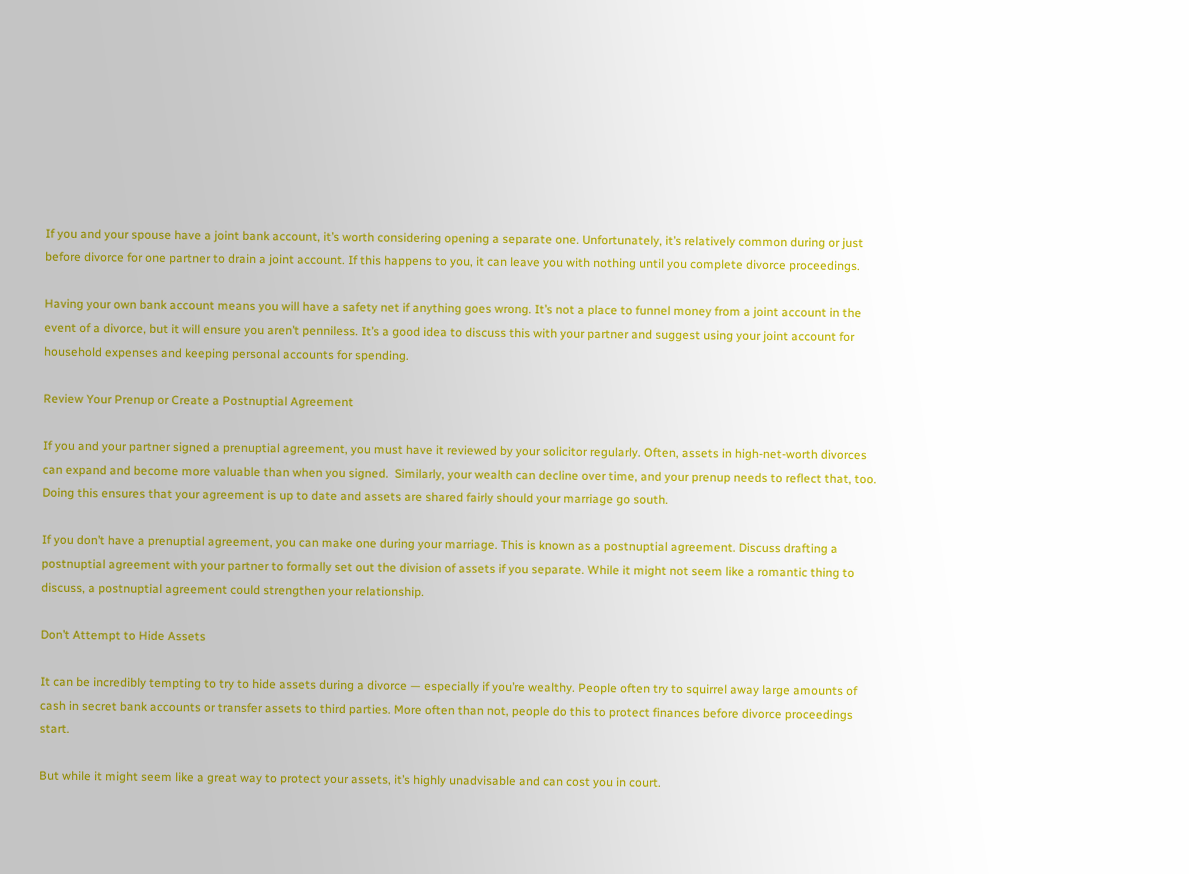If you and your spouse have a joint bank account, it’s worth considering opening a separate one. Unfortunately, it’s relatively common during or just before divorce for one partner to drain a joint account. If this happens to you, it can leave you with nothing until you complete divorce proceedings.

Having your own bank account means you will have a safety net if anything goes wrong. It’s not a place to funnel money from a joint account in the event of a divorce, but it will ensure you aren’t penniless. It’s a good idea to discuss this with your partner and suggest using your joint account for household expenses and keeping personal accounts for spending.

Review Your Prenup or Create a Postnuptial Agreement

If you and your partner signed a prenuptial agreement, you must have it reviewed by your solicitor regularly. Often, assets in high-net-worth divorces can expand and become more valuable than when you signed.  Similarly, your wealth can decline over time, and your prenup needs to reflect that, too. Doing this ensures that your agreement is up to date and assets are shared fairly should your marriage go south.

If you don’t have a prenuptial agreement, you can make one during your marriage. This is known as a postnuptial agreement. Discuss drafting a postnuptial agreement with your partner to formally set out the division of assets if you separate. While it might not seem like a romantic thing to discuss, a postnuptial agreement could strengthen your relationship.

Don’t Attempt to Hide Assets

It can be incredibly tempting to try to hide assets during a divorce — especially if you’re wealthy. People often try to squirrel away large amounts of cash in secret bank accounts or transfer assets to third parties. More often than not, people do this to protect finances before divorce proceedings start.

But while it might seem like a great way to protect your assets, it’s highly unadvisable and can cost you in court.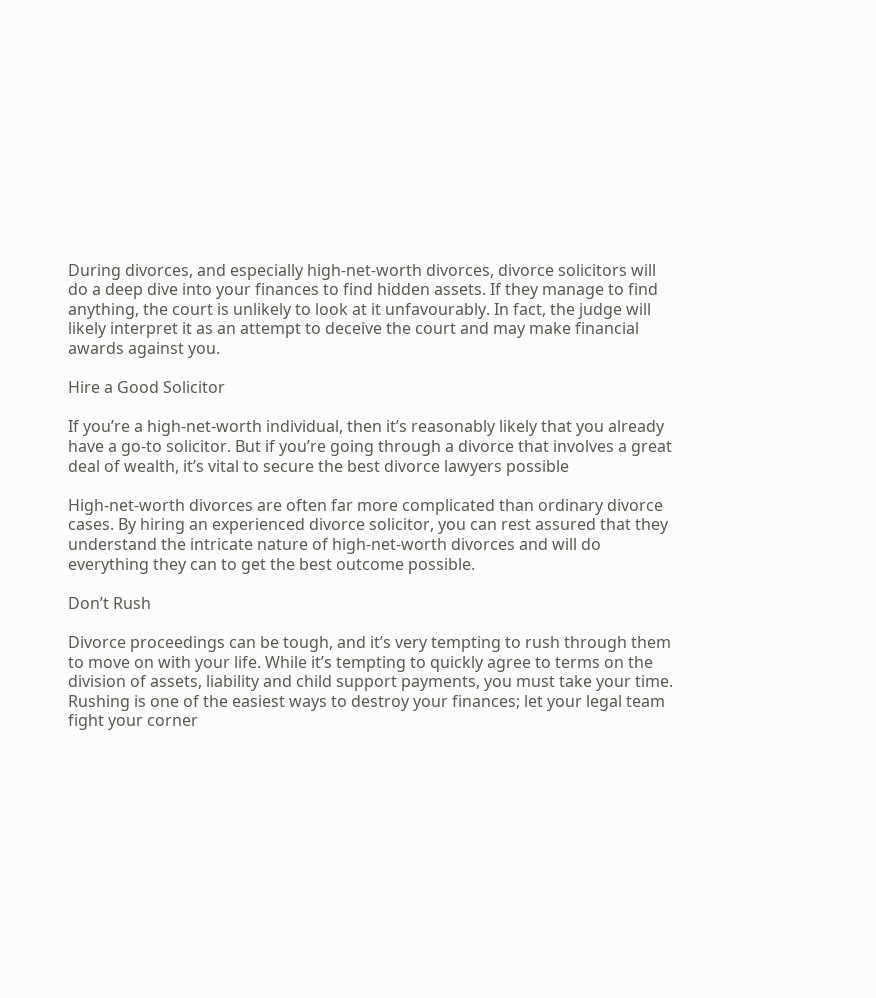During divorces, and especially high-net-worth divorces, divorce solicitors will do a deep dive into your finances to find hidden assets. If they manage to find anything, the court is unlikely to look at it unfavourably. In fact, the judge will likely interpret it as an attempt to deceive the court and may make financial awards against you.

Hire a Good Solicitor

If you’re a high-net-worth individual, then it’s reasonably likely that you already have a go-to solicitor. But if you’re going through a divorce that involves a great deal of wealth, it’s vital to secure the best divorce lawyers possible

High-net-worth divorces are often far more complicated than ordinary divorce cases. By hiring an experienced divorce solicitor, you can rest assured that they understand the intricate nature of high-net-worth divorces and will do everything they can to get the best outcome possible.

Don’t Rush

Divorce proceedings can be tough, and it’s very tempting to rush through them to move on with your life. While it’s tempting to quickly agree to terms on the division of assets, liability and child support payments, you must take your time. Rushing is one of the easiest ways to destroy your finances; let your legal team fight your corner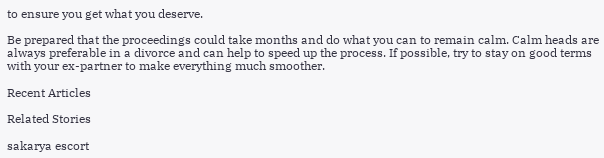to ensure you get what you deserve.

Be prepared that the proceedings could take months and do what you can to remain calm. Calm heads are always preferable in a divorce and can help to speed up the process. If possible, try to stay on good terms with your ex-partner to make everything much smoother.

Recent Articles

Related Stories

sakarya escort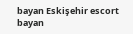bayan Eskişehir escort bayan